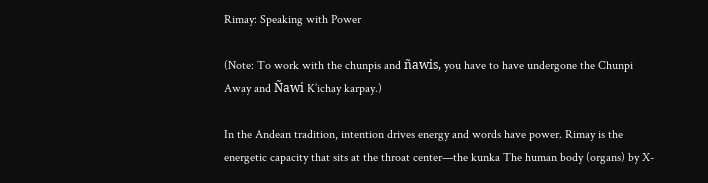Rimay: Speaking with Power

(Note: To work with the chunpis and ñawis, you have to have undergone the Chunpi Away and Ñawi K’ichay karpay.)

In the Andean tradition, intention drives energy and words have power. Rimay is the energetic capacity that sits at the throat center—the kunka The human body (organs) by X-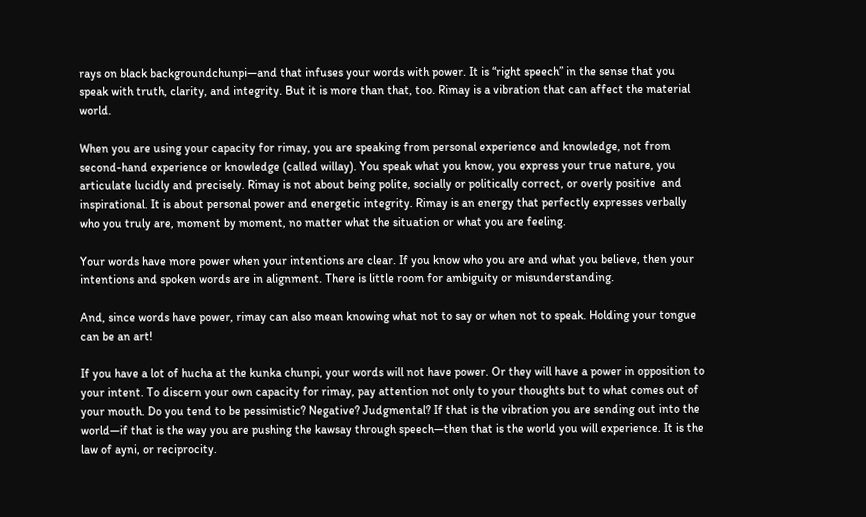rays on black backgroundchunpi—and that infuses your words with power. It is “right speech” in the sense that you speak with truth, clarity, and integrity. But it is more than that, too. Rimay is a vibration that can affect the material world.

When you are using your capacity for rimay, you are speaking from personal experience and knowledge, not from second-hand experience or knowledge (called willay). You speak what you know, you express your true nature, you articulate lucidly and precisely. Rimay is not about being polite, socially or politically correct, or overly positive  and inspirational. It is about personal power and energetic integrity. Rimay is an energy that perfectly expresses verbally who you truly are, moment by moment, no matter what the situation or what you are feeling.

Your words have more power when your intentions are clear. If you know who you are and what you believe, then your intentions and spoken words are in alignment. There is little room for ambiguity or misunderstanding.

And, since words have power, rimay can also mean knowing what not to say or when not to speak. Holding your tongue can be an art!

If you have a lot of hucha at the kunka chunpi, your words will not have power. Or they will have a power in opposition to your intent. To discern your own capacity for rimay, pay attention not only to your thoughts but to what comes out of your mouth. Do you tend to be pessimistic? Negative? Judgmental? If that is the vibration you are sending out into the world—if that is the way you are pushing the kawsay through speech—then that is the world you will experience. It is the law of ayni, or reciprocity.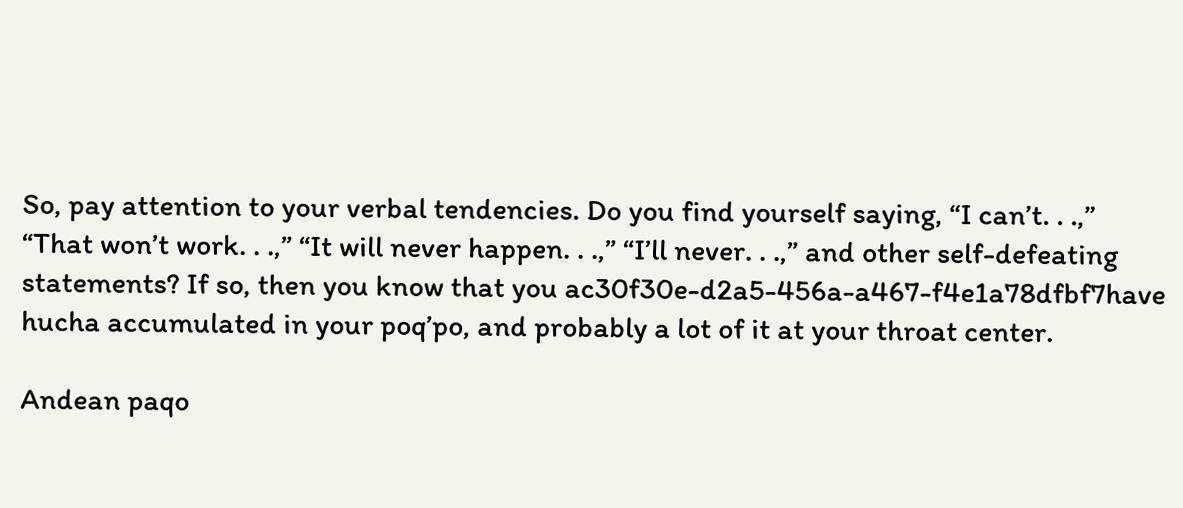So, pay attention to your verbal tendencies. Do you find yourself saying, “I can’t. . .,” “That won’t work. . .,” “It will never happen. . .,” “I’ll never. . .,” and other self-defeating statements? If so, then you know that you ac30f30e-d2a5-456a-a467-f4e1a78dfbf7have hucha accumulated in your poq’po, and probably a lot of it at your throat center.

Andean paqo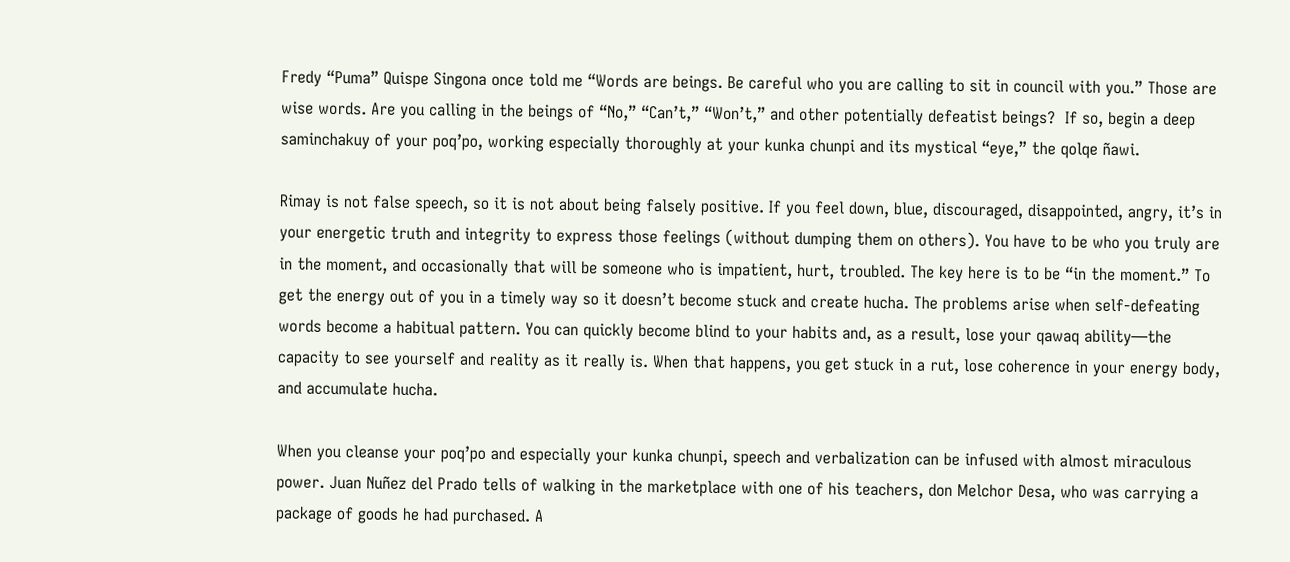Fredy “Puma” Quispe Singona once told me “Words are beings. Be careful who you are calling to sit in council with you.” Those are wise words. Are you calling in the beings of “No,” “Can’t,” “Won’t,” and other potentially defeatist beings?  If so, begin a deep saminchakuy of your poq’po, working especially thoroughly at your kunka chunpi and its mystical “eye,” the qolqe ñawi.

Rimay is not false speech, so it is not about being falsely positive. If you feel down, blue, discouraged, disappointed, angry, it’s in your energetic truth and integrity to express those feelings (without dumping them on others). You have to be who you truly are in the moment, and occasionally that will be someone who is impatient, hurt, troubled. The key here is to be “in the moment.” To get the energy out of you in a timely way so it doesn’t become stuck and create hucha. The problems arise when self-defeating words become a habitual pattern. You can quickly become blind to your habits and, as a result, lose your qawaq ability—the capacity to see yourself and reality as it really is. When that happens, you get stuck in a rut, lose coherence in your energy body, and accumulate hucha.

When you cleanse your poq’po and especially your kunka chunpi, speech and verbalization can be infused with almost miraculous power. Juan Nuñez del Prado tells of walking in the marketplace with one of his teachers, don Melchor Desa, who was carrying a package of goods he had purchased. A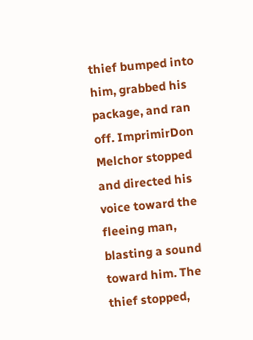thief bumped into him, grabbed his package, and ran off. ImprimirDon Melchor stopped and directed his voice toward the fleeing man, blasting a sound toward him. The thief stopped,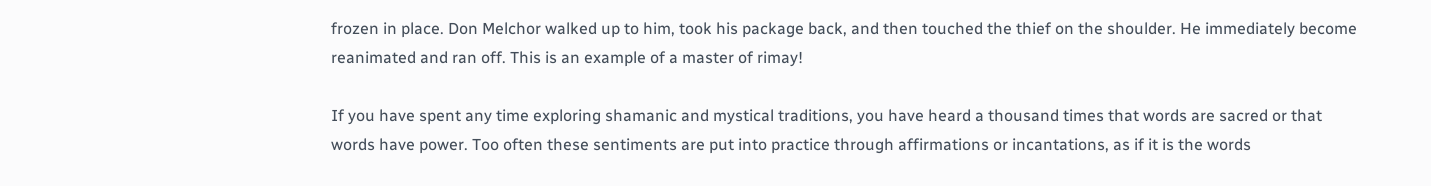frozen in place. Don Melchor walked up to him, took his package back, and then touched the thief on the shoulder. He immediately become reanimated and ran off. This is an example of a master of rimay!

If you have spent any time exploring shamanic and mystical traditions, you have heard a thousand times that words are sacred or that words have power. Too often these sentiments are put into practice through affirmations or incantations, as if it is the words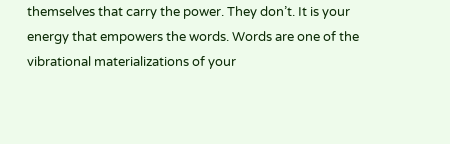themselves that carry the power. They don’t. It is your energy that empowers the words. Words are one of the vibrational materializations of your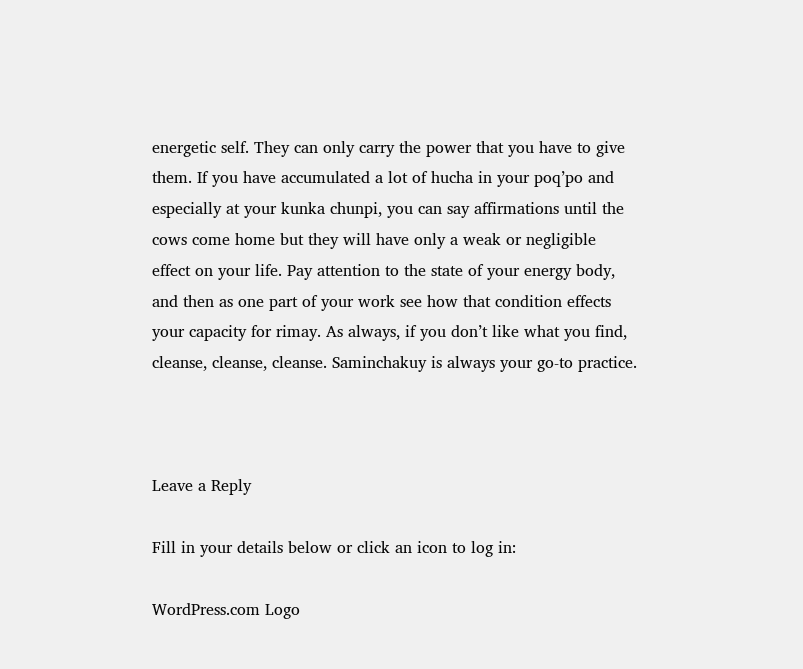energetic self. They can only carry the power that you have to give them. If you have accumulated a lot of hucha in your poq’po and especially at your kunka chunpi, you can say affirmations until the cows come home but they will have only a weak or negligible effect on your life. Pay attention to the state of your energy body, and then as one part of your work see how that condition effects your capacity for rimay. As always, if you don’t like what you find, cleanse, cleanse, cleanse. Saminchakuy is always your go-to practice.



Leave a Reply

Fill in your details below or click an icon to log in:

WordPress.com Logo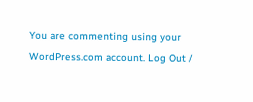You are commenting using your WordPress.com account. Log Out /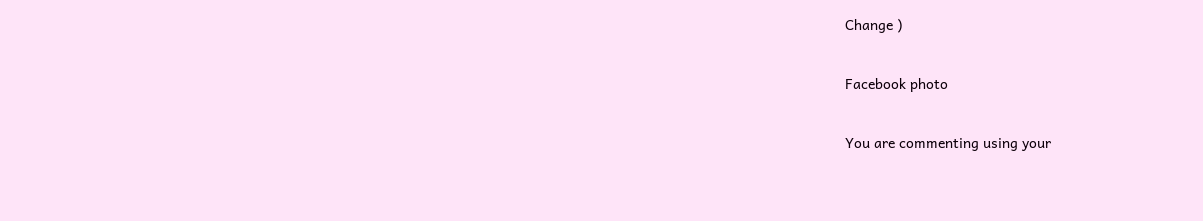Change )

Facebook photo

You are commenting using your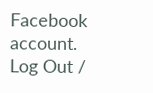Facebook account. Log Out /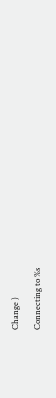Change )

Connecting to %s